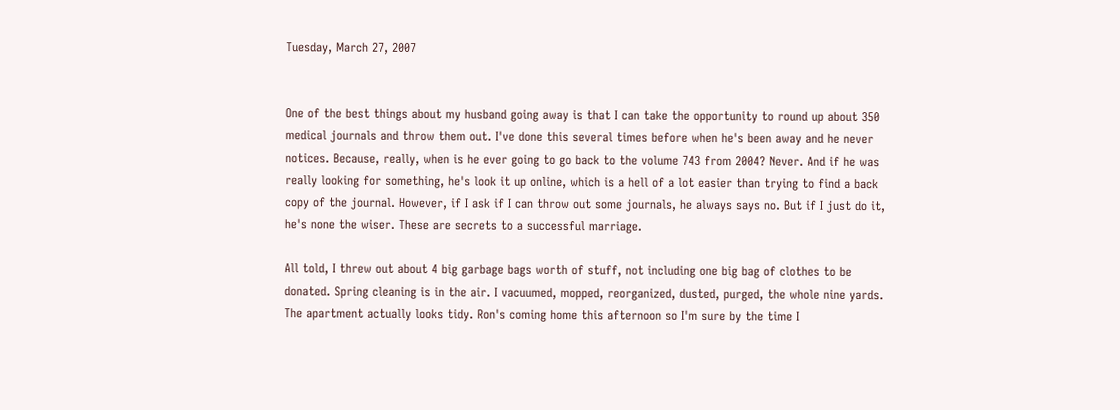Tuesday, March 27, 2007


One of the best things about my husband going away is that I can take the opportunity to round up about 350 medical journals and throw them out. I've done this several times before when he's been away and he never notices. Because, really, when is he ever going to go back to the volume 743 from 2004? Never. And if he was really looking for something, he's look it up online, which is a hell of a lot easier than trying to find a back copy of the journal. However, if I ask if I can throw out some journals, he always says no. But if I just do it, he's none the wiser. These are secrets to a successful marriage.

All told, I threw out about 4 big garbage bags worth of stuff, not including one big bag of clothes to be donated. Spring cleaning is in the air. I vacuumed, mopped, reorganized, dusted, purged, the whole nine yards. The apartment actually looks tidy. Ron's coming home this afternoon so I'm sure by the time I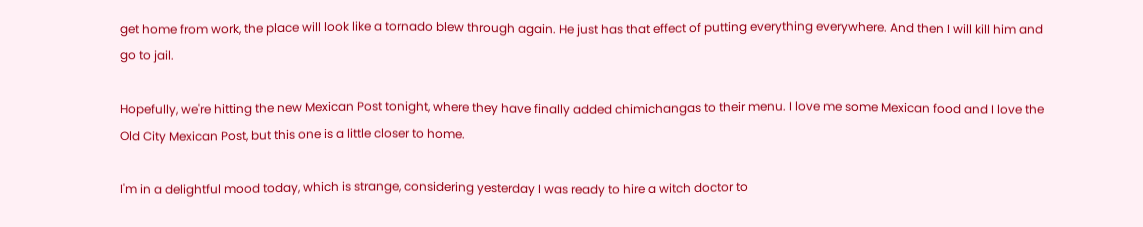get home from work, the place will look like a tornado blew through again. He just has that effect of putting everything everywhere. And then I will kill him and go to jail.

Hopefully, we're hitting the new Mexican Post tonight, where they have finally added chimichangas to their menu. I love me some Mexican food and I love the Old City Mexican Post, but this one is a little closer to home.

I'm in a delightful mood today, which is strange, considering yesterday I was ready to hire a witch doctor to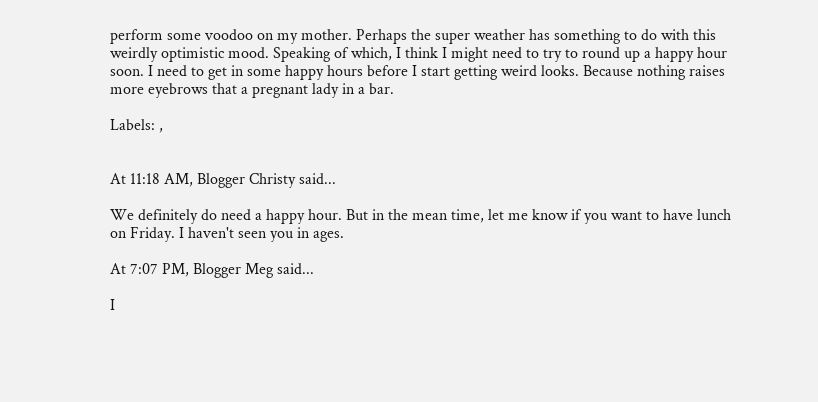perform some voodoo on my mother. Perhaps the super weather has something to do with this weirdly optimistic mood. Speaking of which, I think I might need to try to round up a happy hour soon. I need to get in some happy hours before I start getting weird looks. Because nothing raises more eyebrows that a pregnant lady in a bar.

Labels: ,


At 11:18 AM, Blogger Christy said...

We definitely do need a happy hour. But in the mean time, let me know if you want to have lunch on Friday. I haven't seen you in ages.

At 7:07 PM, Blogger Meg said...

I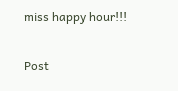miss happy hour!!!


Post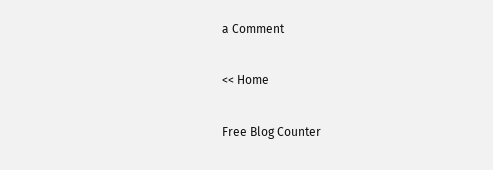a Comment

<< Home

Free Blog Counter